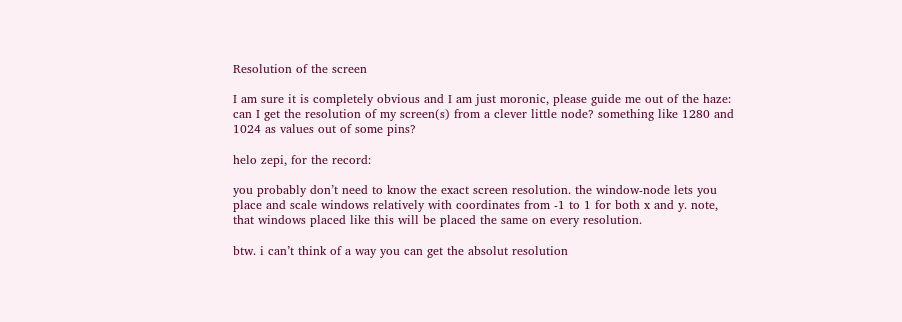Resolution of the screen

I am sure it is completely obvious and I am just moronic, please guide me out of the haze:
can I get the resolution of my screen(s) from a clever little node? something like 1280 and 1024 as values out of some pins?

helo zepi, for the record:

you probably don’t need to know the exact screen resolution. the window-node lets you place and scale windows relatively with coordinates from -1 to 1 for both x and y. note, that windows placed like this will be placed the same on every resolution.

btw. i can’t think of a way you can get the absolut resolution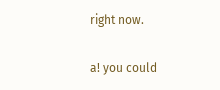right now.

a! you could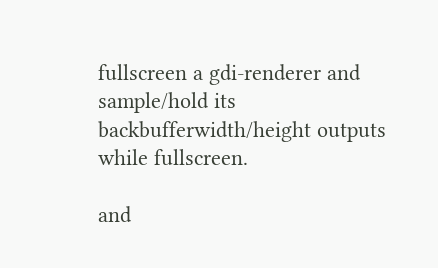fullscreen a gdi-renderer and sample/hold its backbufferwidth/height outputs while fullscreen.

and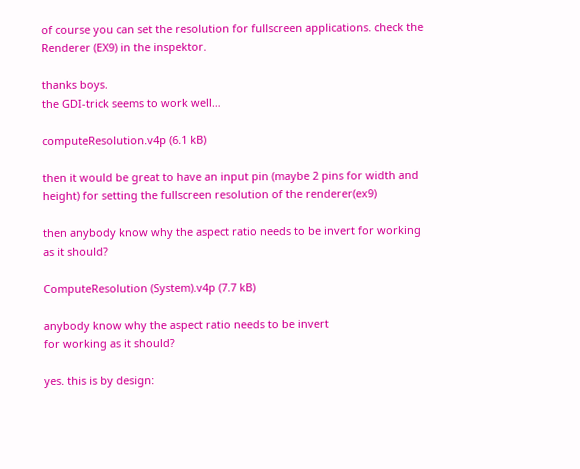of course you can set the resolution for fullscreen applications. check the Renderer (EX9) in the inspektor.

thanks boys.
the GDI-trick seems to work well…

computeResolution.v4p (6.1 kB)

then it would be great to have an input pin (maybe 2 pins for width and height) for setting the fullscreen resolution of the renderer(ex9)

then anybody know why the aspect ratio needs to be invert for working as it should?

ComputeResolution (System).v4p (7.7 kB)

anybody know why the aspect ratio needs to be invert
for working as it should?

yes. this is by design: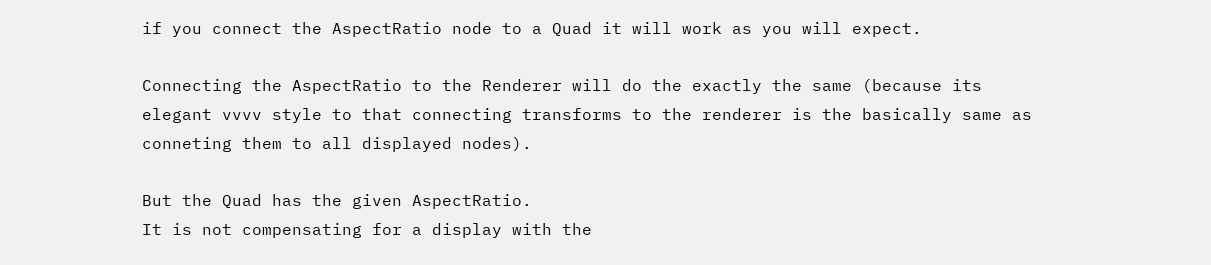if you connect the AspectRatio node to a Quad it will work as you will expect.

Connecting the AspectRatio to the Renderer will do the exactly the same (because its elegant vvvv style to that connecting transforms to the renderer is the basically same as conneting them to all displayed nodes).

But the Quad has the given AspectRatio.
It is not compensating for a display with the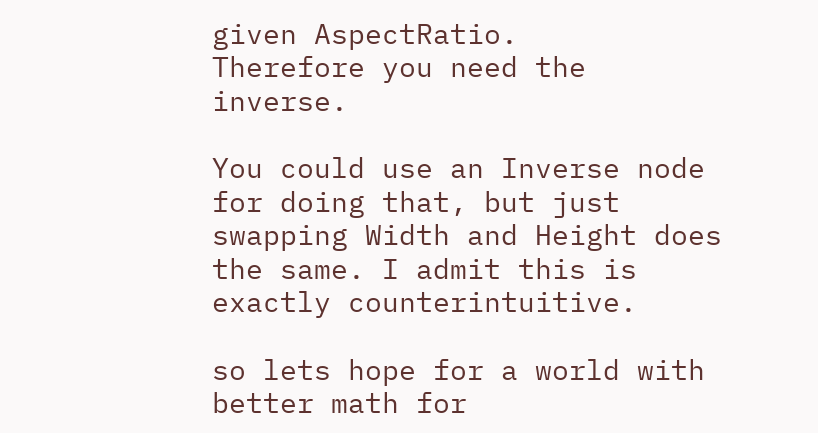given AspectRatio.
Therefore you need the inverse.

You could use an Inverse node for doing that, but just swapping Width and Height does the same. I admit this is exactly counterintuitive.

so lets hope for a world with better math for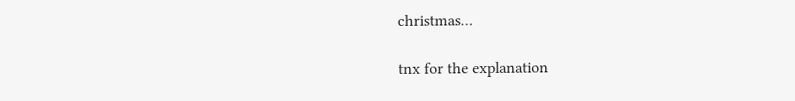christmas…

tnx for the explanation